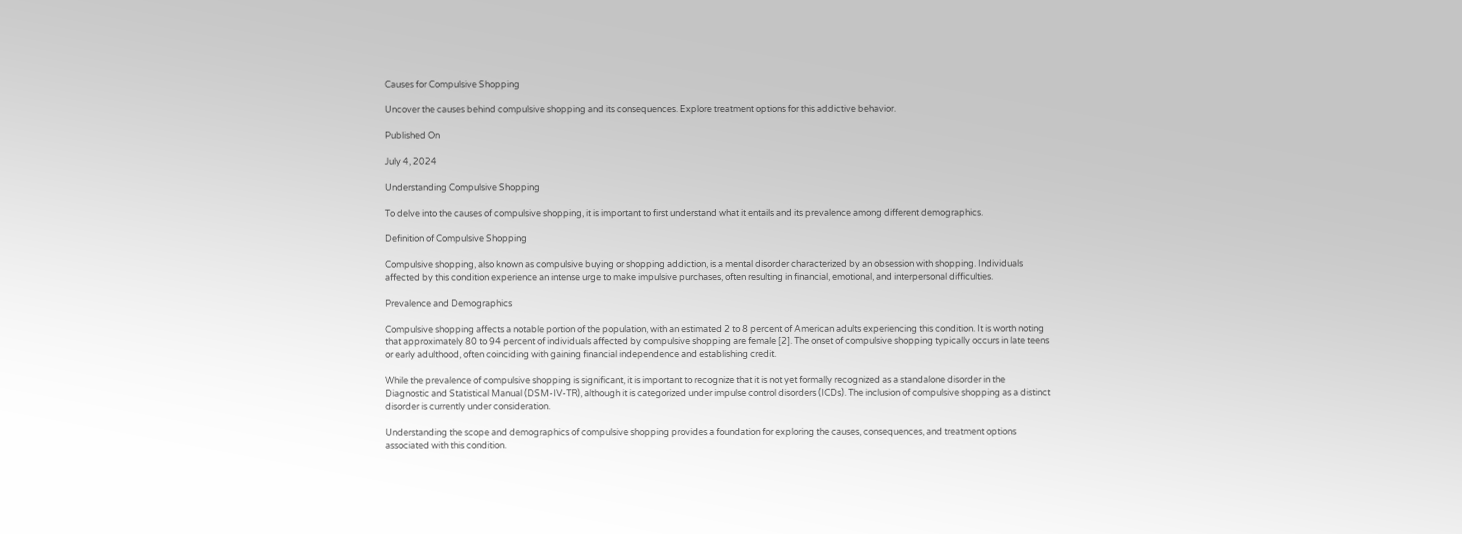Causes for Compulsive Shopping

Uncover the causes behind compulsive shopping and its consequences. Explore treatment options for this addictive behavior.

Published On

July 4, 2024

Understanding Compulsive Shopping

To delve into the causes of compulsive shopping, it is important to first understand what it entails and its prevalence among different demographics.

Definition of Compulsive Shopping

Compulsive shopping, also known as compulsive buying or shopping addiction, is a mental disorder characterized by an obsession with shopping. Individuals affected by this condition experience an intense urge to make impulsive purchases, often resulting in financial, emotional, and interpersonal difficulties.

Prevalence and Demographics

Compulsive shopping affects a notable portion of the population, with an estimated 2 to 8 percent of American adults experiencing this condition. It is worth noting that approximately 80 to 94 percent of individuals affected by compulsive shopping are female [2]. The onset of compulsive shopping typically occurs in late teens or early adulthood, often coinciding with gaining financial independence and establishing credit.

While the prevalence of compulsive shopping is significant, it is important to recognize that it is not yet formally recognized as a standalone disorder in the Diagnostic and Statistical Manual (DSM-IV-TR), although it is categorized under impulse control disorders (ICDs). The inclusion of compulsive shopping as a distinct disorder is currently under consideration.

Understanding the scope and demographics of compulsive shopping provides a foundation for exploring the causes, consequences, and treatment options associated with this condition.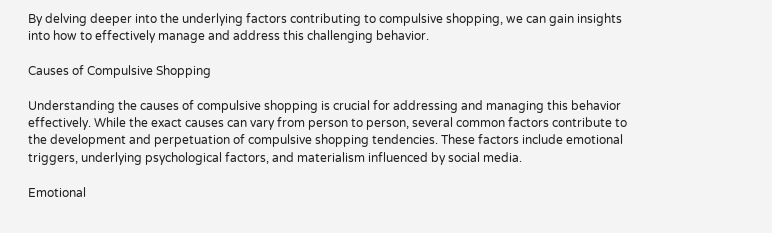By delving deeper into the underlying factors contributing to compulsive shopping, we can gain insights into how to effectively manage and address this challenging behavior.

Causes of Compulsive Shopping

Understanding the causes of compulsive shopping is crucial for addressing and managing this behavior effectively. While the exact causes can vary from person to person, several common factors contribute to the development and perpetuation of compulsive shopping tendencies. These factors include emotional triggers, underlying psychological factors, and materialism influenced by social media.

Emotional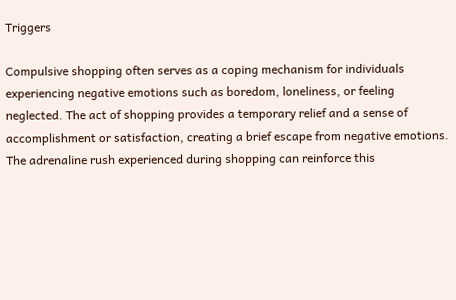Triggers

Compulsive shopping often serves as a coping mechanism for individuals experiencing negative emotions such as boredom, loneliness, or feeling neglected. The act of shopping provides a temporary relief and a sense of accomplishment or satisfaction, creating a brief escape from negative emotions. The adrenaline rush experienced during shopping can reinforce this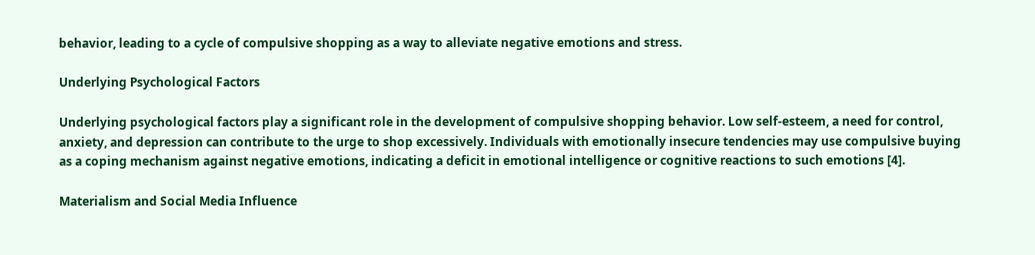behavior, leading to a cycle of compulsive shopping as a way to alleviate negative emotions and stress.

Underlying Psychological Factors

Underlying psychological factors play a significant role in the development of compulsive shopping behavior. Low self-esteem, a need for control, anxiety, and depression can contribute to the urge to shop excessively. Individuals with emotionally insecure tendencies may use compulsive buying as a coping mechanism against negative emotions, indicating a deficit in emotional intelligence or cognitive reactions to such emotions [4].

Materialism and Social Media Influence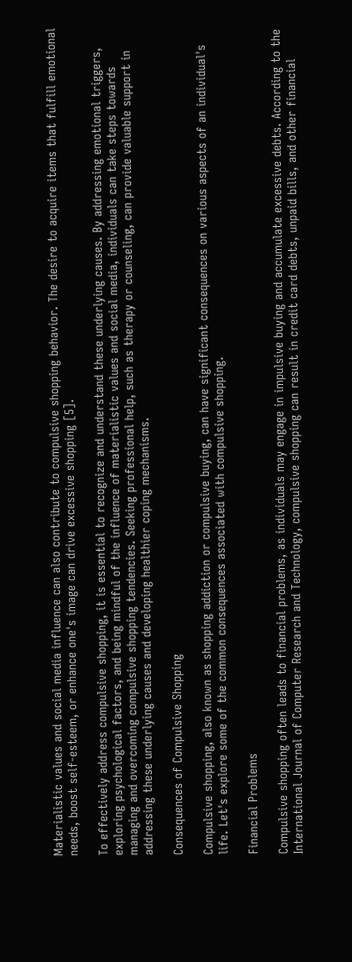Materialistic values and social media influence can also contribute to compulsive shopping behavior. The desire to acquire items that fulfill emotional needs, boost self-esteem, or enhance one's image can drive excessive shopping [5].

To effectively address compulsive shopping, it is essential to recognize and understand these underlying causes. By addressing emotional triggers, exploring psychological factors, and being mindful of the influence of materialistic values and social media, individuals can take steps towards managing and overcoming compulsive shopping tendencies. Seeking professional help, such as therapy or counseling, can provide valuable support in addressing these underlying causes and developing healthier coping mechanisms.

Consequences of Compulsive Shopping

Compulsive shopping, also known as shopping addiction or compulsive buying, can have significant consequences on various aspects of an individual's life. Let's explore some of the common consequences associated with compulsive shopping.

Financial Problems

Compulsive shopping often leads to financial problems, as individuals may engage in impulsive buying and accumulate excessive debts. According to the International Journal of Computer Research and Technology, compulsive shopping can result in credit card debts, unpaid bills, and other financial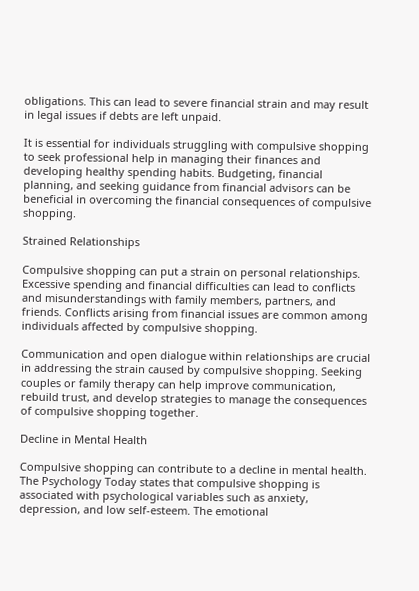obligations. This can lead to severe financial strain and may result in legal issues if debts are left unpaid.

It is essential for individuals struggling with compulsive shopping to seek professional help in managing their finances and developing healthy spending habits. Budgeting, financial planning, and seeking guidance from financial advisors can be beneficial in overcoming the financial consequences of compulsive shopping.

Strained Relationships

Compulsive shopping can put a strain on personal relationships. Excessive spending and financial difficulties can lead to conflicts and misunderstandings with family members, partners, and friends. Conflicts arising from financial issues are common among individuals affected by compulsive shopping.

Communication and open dialogue within relationships are crucial in addressing the strain caused by compulsive shopping. Seeking couples or family therapy can help improve communication, rebuild trust, and develop strategies to manage the consequences of compulsive shopping together.

Decline in Mental Health

Compulsive shopping can contribute to a decline in mental health. The Psychology Today states that compulsive shopping is associated with psychological variables such as anxiety, depression, and low self-esteem. The emotional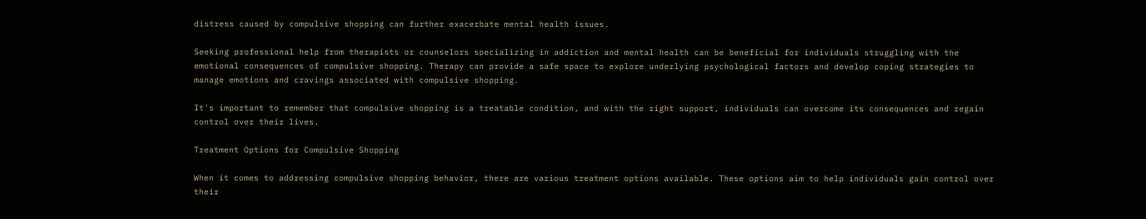distress caused by compulsive shopping can further exacerbate mental health issues.

Seeking professional help from therapists or counselors specializing in addiction and mental health can be beneficial for individuals struggling with the emotional consequences of compulsive shopping. Therapy can provide a safe space to explore underlying psychological factors and develop coping strategies to manage emotions and cravings associated with compulsive shopping.

It's important to remember that compulsive shopping is a treatable condition, and with the right support, individuals can overcome its consequences and regain control over their lives.

Treatment Options for Compulsive Shopping

When it comes to addressing compulsive shopping behavior, there are various treatment options available. These options aim to help individuals gain control over their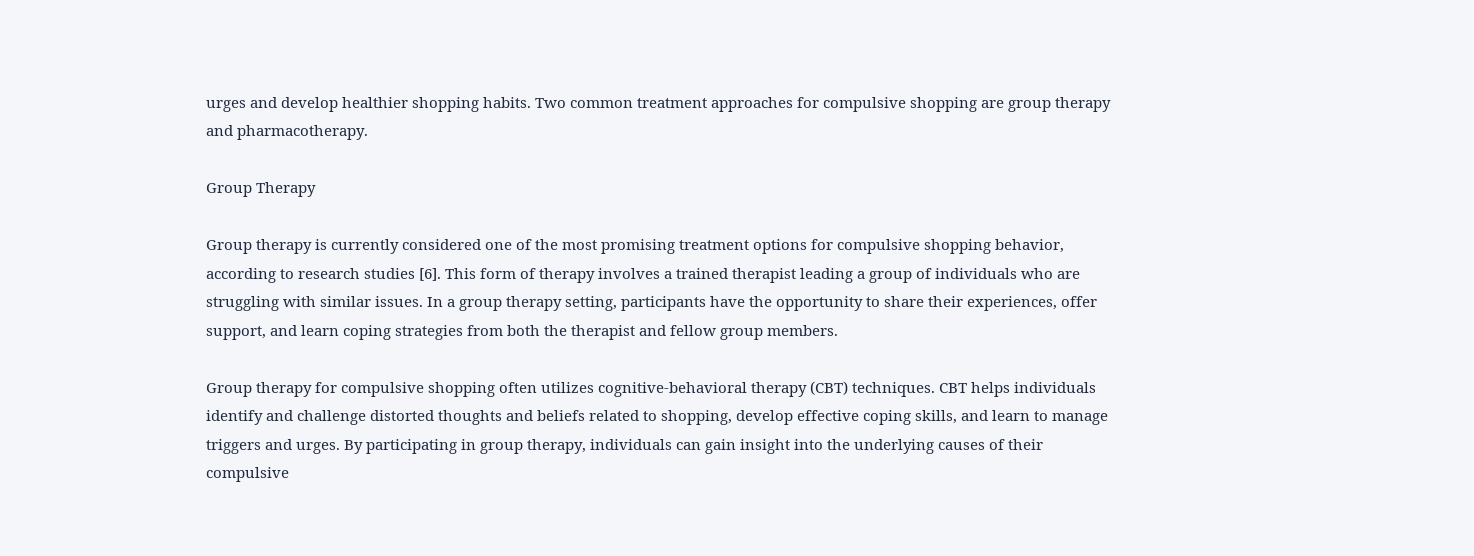urges and develop healthier shopping habits. Two common treatment approaches for compulsive shopping are group therapy and pharmacotherapy.

Group Therapy

Group therapy is currently considered one of the most promising treatment options for compulsive shopping behavior, according to research studies [6]. This form of therapy involves a trained therapist leading a group of individuals who are struggling with similar issues. In a group therapy setting, participants have the opportunity to share their experiences, offer support, and learn coping strategies from both the therapist and fellow group members.

Group therapy for compulsive shopping often utilizes cognitive-behavioral therapy (CBT) techniques. CBT helps individuals identify and challenge distorted thoughts and beliefs related to shopping, develop effective coping skills, and learn to manage triggers and urges. By participating in group therapy, individuals can gain insight into the underlying causes of their compulsive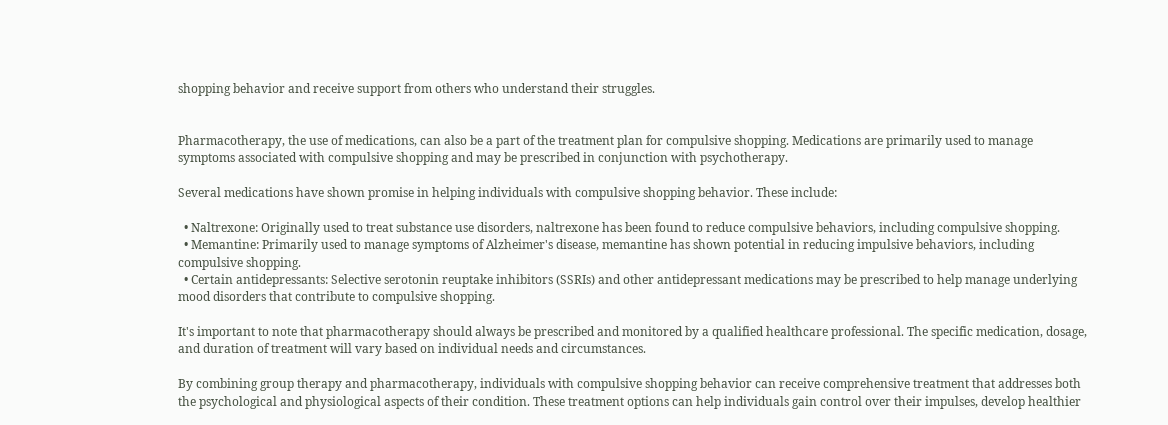shopping behavior and receive support from others who understand their struggles.


Pharmacotherapy, the use of medications, can also be a part of the treatment plan for compulsive shopping. Medications are primarily used to manage symptoms associated with compulsive shopping and may be prescribed in conjunction with psychotherapy.

Several medications have shown promise in helping individuals with compulsive shopping behavior. These include:

  • Naltrexone: Originally used to treat substance use disorders, naltrexone has been found to reduce compulsive behaviors, including compulsive shopping.
  • Memantine: Primarily used to manage symptoms of Alzheimer's disease, memantine has shown potential in reducing impulsive behaviors, including compulsive shopping.
  • Certain antidepressants: Selective serotonin reuptake inhibitors (SSRIs) and other antidepressant medications may be prescribed to help manage underlying mood disorders that contribute to compulsive shopping.

It's important to note that pharmacotherapy should always be prescribed and monitored by a qualified healthcare professional. The specific medication, dosage, and duration of treatment will vary based on individual needs and circumstances.

By combining group therapy and pharmacotherapy, individuals with compulsive shopping behavior can receive comprehensive treatment that addresses both the psychological and physiological aspects of their condition. These treatment options can help individuals gain control over their impulses, develop healthier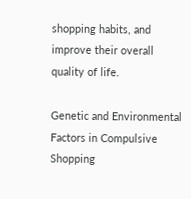shopping habits, and improve their overall quality of life.

Genetic and Environmental Factors in Compulsive Shopping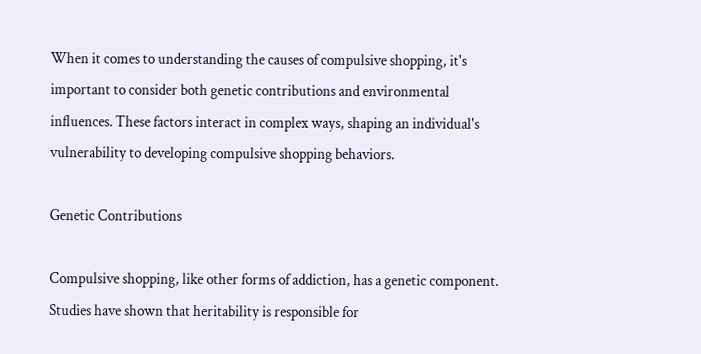When it comes to understanding the causes of compulsive shopping, it's important to consider both genetic contributions and environmental influences. These factors interact in complex ways, shaping an individual's vulnerability to developing compulsive shopping behaviors.

Genetic Contributions

Compulsive shopping, like other forms of addiction, has a genetic component. Studies have shown that heritability is responsible for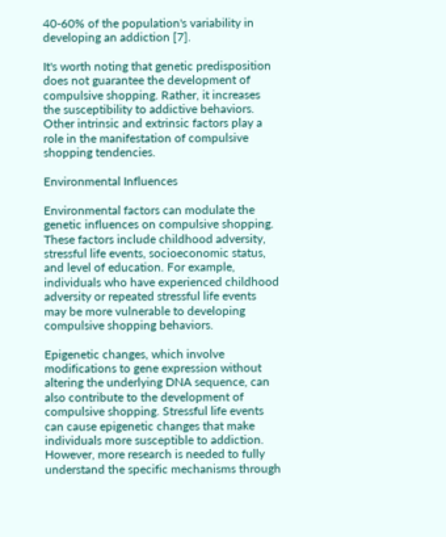40-60% of the population's variability in developing an addiction [7].

It's worth noting that genetic predisposition does not guarantee the development of compulsive shopping. Rather, it increases the susceptibility to addictive behaviors. Other intrinsic and extrinsic factors play a role in the manifestation of compulsive shopping tendencies.

Environmental Influences

Environmental factors can modulate the genetic influences on compulsive shopping. These factors include childhood adversity, stressful life events, socioeconomic status, and level of education. For example, individuals who have experienced childhood adversity or repeated stressful life events may be more vulnerable to developing compulsive shopping behaviors.

Epigenetic changes, which involve modifications to gene expression without altering the underlying DNA sequence, can also contribute to the development of compulsive shopping. Stressful life events can cause epigenetic changes that make individuals more susceptible to addiction. However, more research is needed to fully understand the specific mechanisms through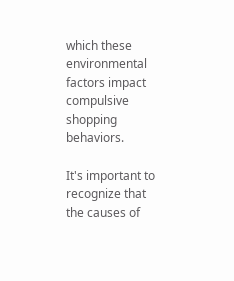which these environmental factors impact compulsive shopping behaviors.

It's important to recognize that the causes of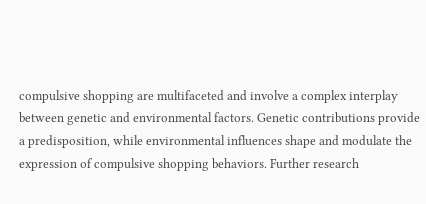compulsive shopping are multifaceted and involve a complex interplay between genetic and environmental factors. Genetic contributions provide a predisposition, while environmental influences shape and modulate the expression of compulsive shopping behaviors. Further research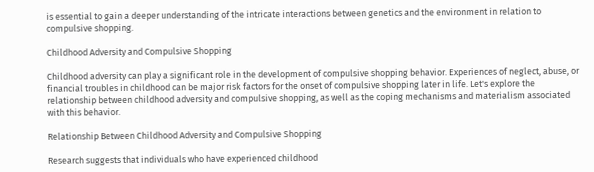is essential to gain a deeper understanding of the intricate interactions between genetics and the environment in relation to compulsive shopping.

Childhood Adversity and Compulsive Shopping

Childhood adversity can play a significant role in the development of compulsive shopping behavior. Experiences of neglect, abuse, or financial troubles in childhood can be major risk factors for the onset of compulsive shopping later in life. Let's explore the relationship between childhood adversity and compulsive shopping, as well as the coping mechanisms and materialism associated with this behavior.

Relationship Between Childhood Adversity and Compulsive Shopping

Research suggests that individuals who have experienced childhood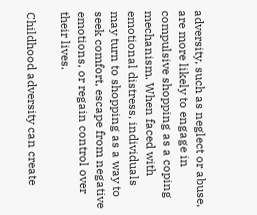adversity, such as neglect or abuse, are more likely to engage in compulsive shopping as a coping mechanism. When faced with emotional distress, individuals may turn to shopping as a way to seek comfort, escape from negative emotions, or regain control over their lives.

Childhood adversity can create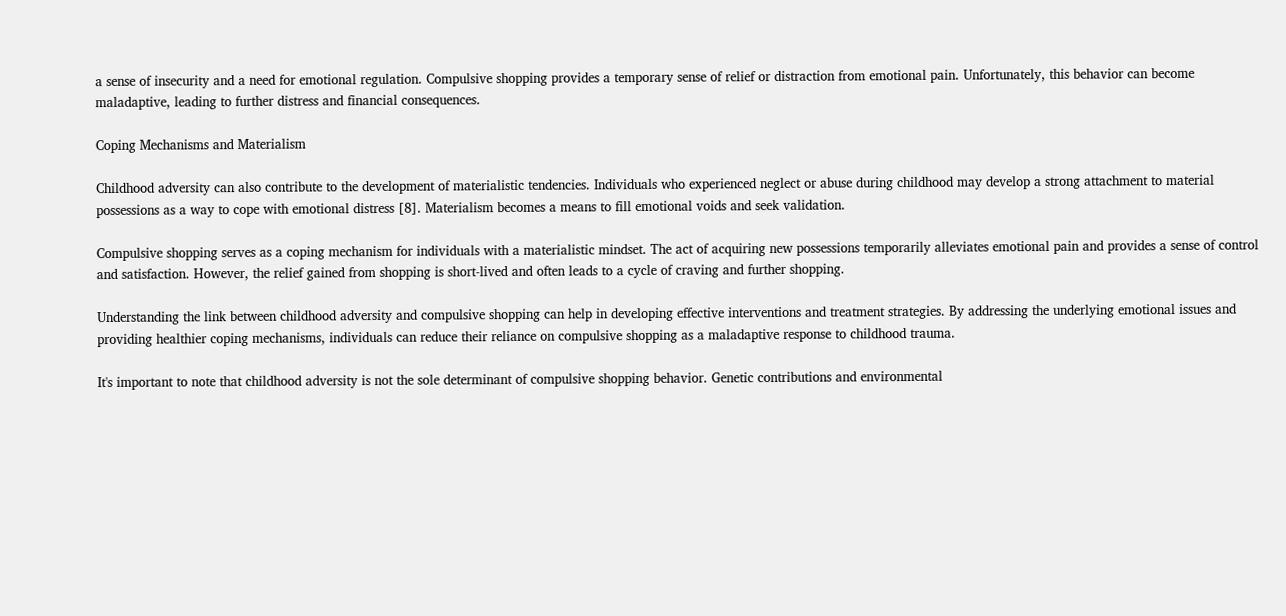a sense of insecurity and a need for emotional regulation. Compulsive shopping provides a temporary sense of relief or distraction from emotional pain. Unfortunately, this behavior can become maladaptive, leading to further distress and financial consequences.

Coping Mechanisms and Materialism

Childhood adversity can also contribute to the development of materialistic tendencies. Individuals who experienced neglect or abuse during childhood may develop a strong attachment to material possessions as a way to cope with emotional distress [8]. Materialism becomes a means to fill emotional voids and seek validation.

Compulsive shopping serves as a coping mechanism for individuals with a materialistic mindset. The act of acquiring new possessions temporarily alleviates emotional pain and provides a sense of control and satisfaction. However, the relief gained from shopping is short-lived and often leads to a cycle of craving and further shopping.

Understanding the link between childhood adversity and compulsive shopping can help in developing effective interventions and treatment strategies. By addressing the underlying emotional issues and providing healthier coping mechanisms, individuals can reduce their reliance on compulsive shopping as a maladaptive response to childhood trauma.

It's important to note that childhood adversity is not the sole determinant of compulsive shopping behavior. Genetic contributions and environmental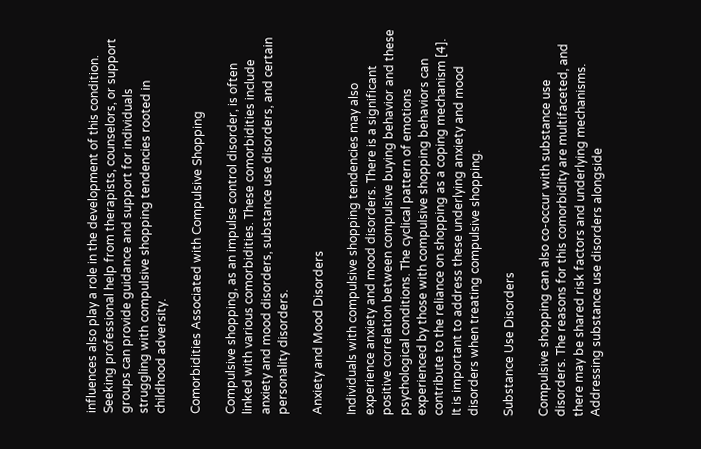influences also play a role in the development of this condition. Seeking professional help from therapists, counselors, or support groups can provide guidance and support for individuals struggling with compulsive shopping tendencies rooted in childhood adversity.

Comorbidities Associated with Compulsive Shopping

Compulsive shopping, as an impulse control disorder, is often linked with various comorbidities. These comorbidities include anxiety and mood disorders, substance use disorders, and certain personality disorders.

Anxiety and Mood Disorders

Individuals with compulsive shopping tendencies may also experience anxiety and mood disorders. There is a significant positive correlation between compulsive buying behavior and these psychological conditions. The cyclical pattern of emotions experienced by those with compulsive shopping behaviors can contribute to the reliance on shopping as a coping mechanism [4]. It is important to address these underlying anxiety and mood disorders when treating compulsive shopping.

Substance Use Disorders

Compulsive shopping can also co-occur with substance use disorders. The reasons for this comorbidity are multifaceted, and there may be shared risk factors and underlying mechanisms. Addressing substance use disorders alongside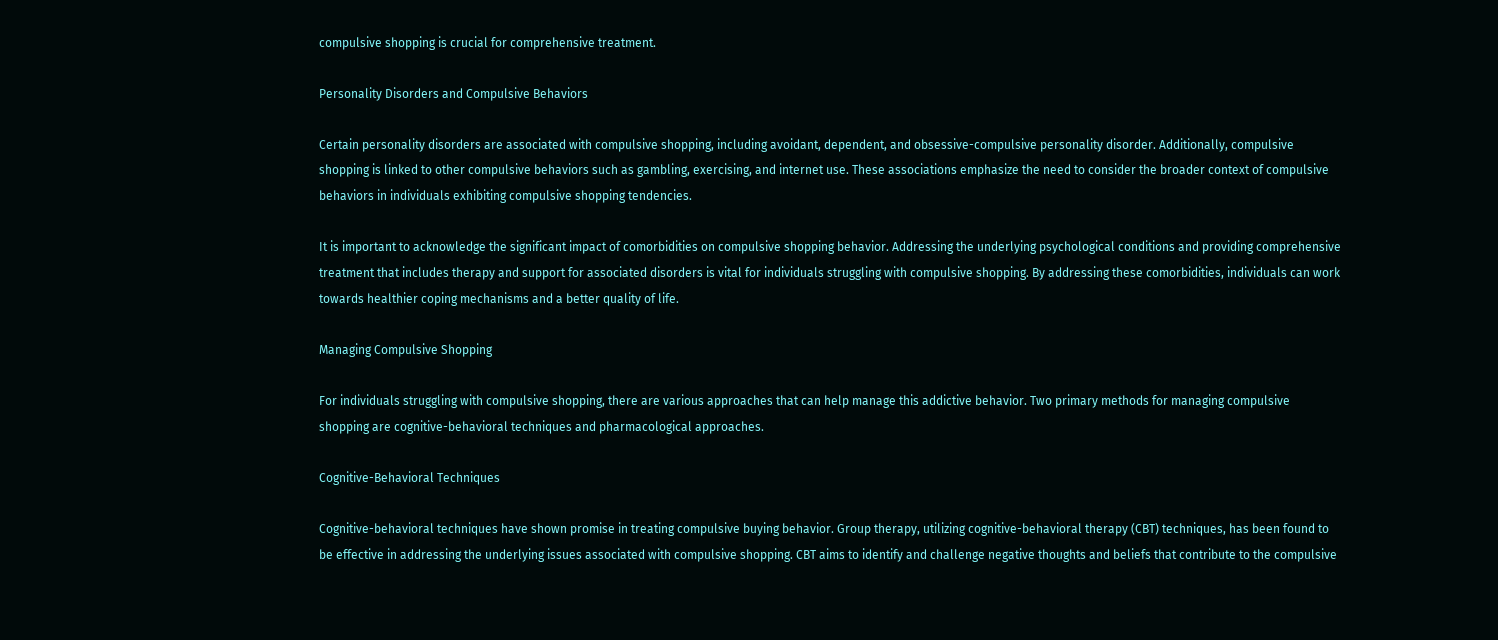compulsive shopping is crucial for comprehensive treatment.

Personality Disorders and Compulsive Behaviors

Certain personality disorders are associated with compulsive shopping, including avoidant, dependent, and obsessive-compulsive personality disorder. Additionally, compulsive shopping is linked to other compulsive behaviors such as gambling, exercising, and internet use. These associations emphasize the need to consider the broader context of compulsive behaviors in individuals exhibiting compulsive shopping tendencies.

It is important to acknowledge the significant impact of comorbidities on compulsive shopping behavior. Addressing the underlying psychological conditions and providing comprehensive treatment that includes therapy and support for associated disorders is vital for individuals struggling with compulsive shopping. By addressing these comorbidities, individuals can work towards healthier coping mechanisms and a better quality of life.

Managing Compulsive Shopping

For individuals struggling with compulsive shopping, there are various approaches that can help manage this addictive behavior. Two primary methods for managing compulsive shopping are cognitive-behavioral techniques and pharmacological approaches.

Cognitive-Behavioral Techniques

Cognitive-behavioral techniques have shown promise in treating compulsive buying behavior. Group therapy, utilizing cognitive-behavioral therapy (CBT) techniques, has been found to be effective in addressing the underlying issues associated with compulsive shopping. CBT aims to identify and challenge negative thoughts and beliefs that contribute to the compulsive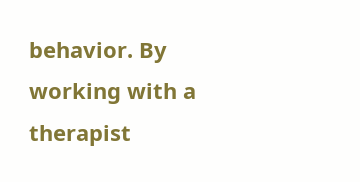behavior. By working with a therapist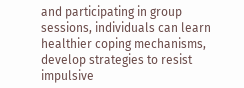and participating in group sessions, individuals can learn healthier coping mechanisms, develop strategies to resist impulsive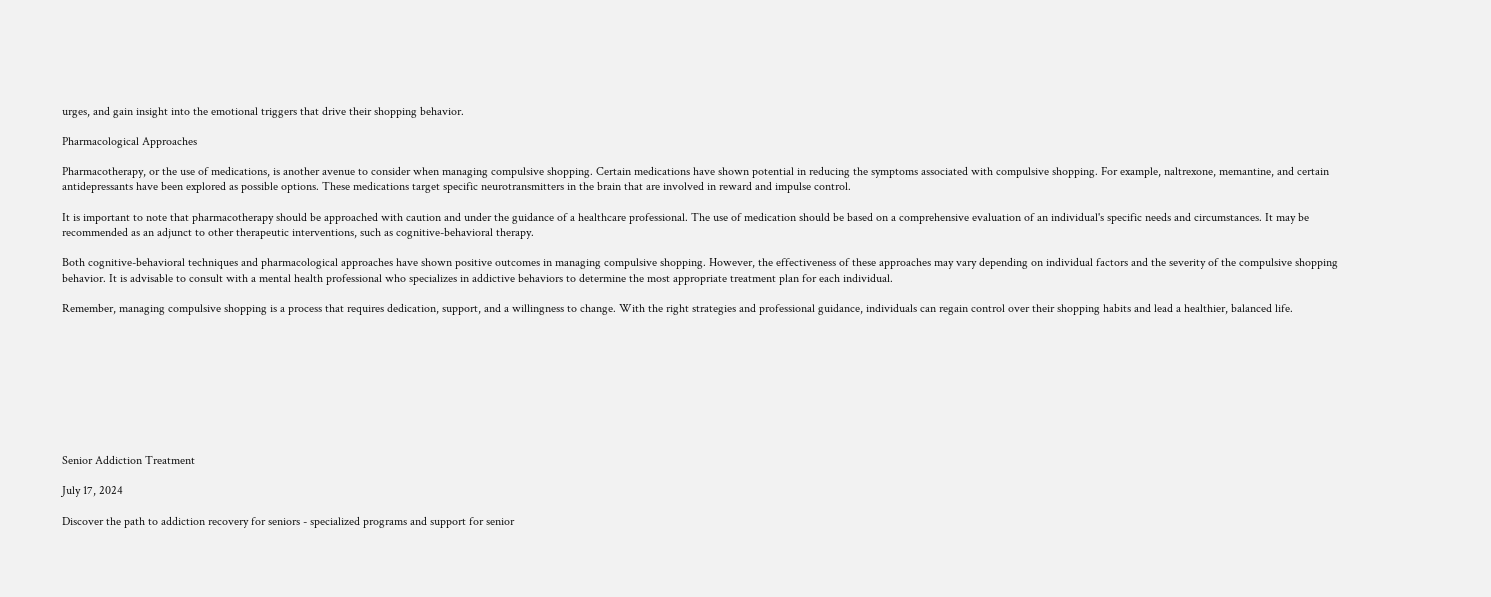urges, and gain insight into the emotional triggers that drive their shopping behavior.

Pharmacological Approaches

Pharmacotherapy, or the use of medications, is another avenue to consider when managing compulsive shopping. Certain medications have shown potential in reducing the symptoms associated with compulsive shopping. For example, naltrexone, memantine, and certain antidepressants have been explored as possible options. These medications target specific neurotransmitters in the brain that are involved in reward and impulse control.

It is important to note that pharmacotherapy should be approached with caution and under the guidance of a healthcare professional. The use of medication should be based on a comprehensive evaluation of an individual's specific needs and circumstances. It may be recommended as an adjunct to other therapeutic interventions, such as cognitive-behavioral therapy.

Both cognitive-behavioral techniques and pharmacological approaches have shown positive outcomes in managing compulsive shopping. However, the effectiveness of these approaches may vary depending on individual factors and the severity of the compulsive shopping behavior. It is advisable to consult with a mental health professional who specializes in addictive behaviors to determine the most appropriate treatment plan for each individual.

Remember, managing compulsive shopping is a process that requires dedication, support, and a willingness to change. With the right strategies and professional guidance, individuals can regain control over their shopping habits and lead a healthier, balanced life.









Senior Addiction Treatment

July 17, 2024

Discover the path to addiction recovery for seniors - specialized programs and support for senior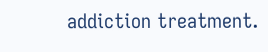addiction treatment.